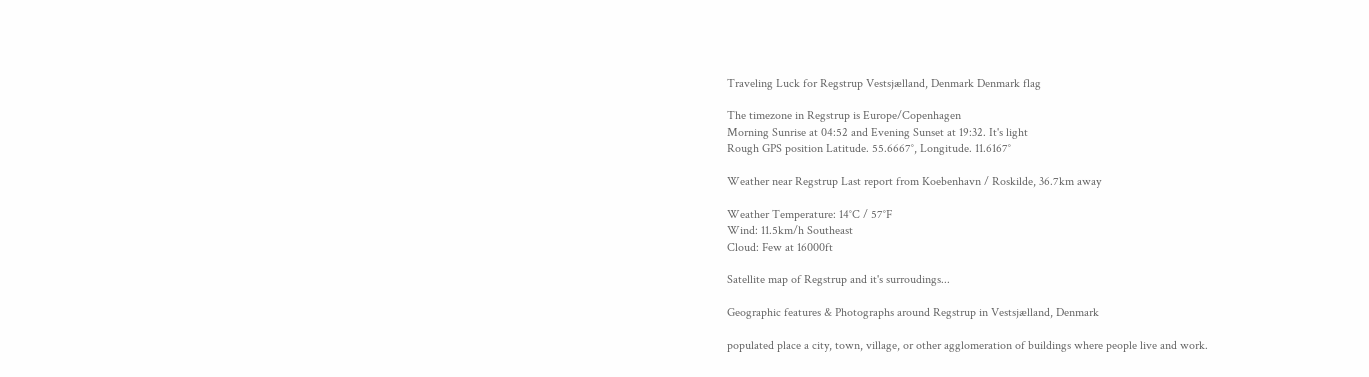Traveling Luck for Regstrup Vestsjælland, Denmark Denmark flag

The timezone in Regstrup is Europe/Copenhagen
Morning Sunrise at 04:52 and Evening Sunset at 19:32. It's light
Rough GPS position Latitude. 55.6667°, Longitude. 11.6167°

Weather near Regstrup Last report from Koebenhavn / Roskilde, 36.7km away

Weather Temperature: 14°C / 57°F
Wind: 11.5km/h Southeast
Cloud: Few at 16000ft

Satellite map of Regstrup and it's surroudings...

Geographic features & Photographs around Regstrup in Vestsjælland, Denmark

populated place a city, town, village, or other agglomeration of buildings where people live and work.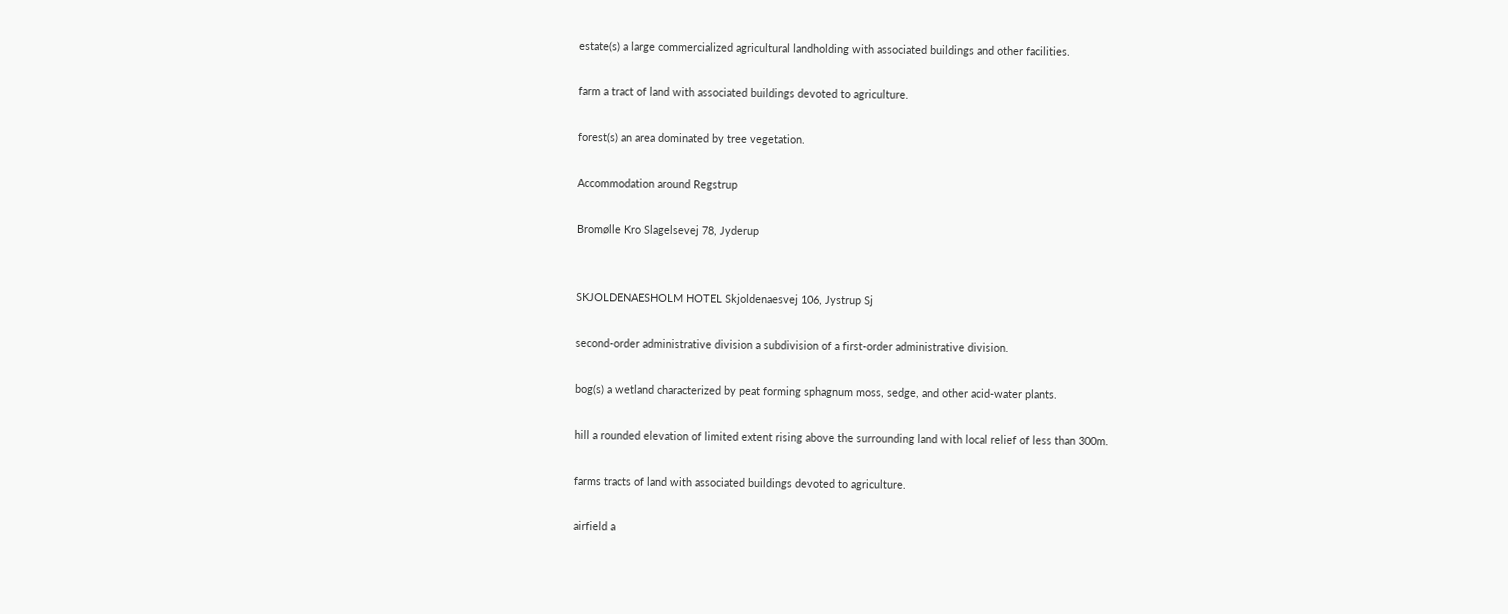estate(s) a large commercialized agricultural landholding with associated buildings and other facilities.

farm a tract of land with associated buildings devoted to agriculture.

forest(s) an area dominated by tree vegetation.

Accommodation around Regstrup

Bromølle Kro Slagelsevej 78, Jyderup


SKJOLDENAESHOLM HOTEL Skjoldenaesvej 106, Jystrup Sj

second-order administrative division a subdivision of a first-order administrative division.

bog(s) a wetland characterized by peat forming sphagnum moss, sedge, and other acid-water plants.

hill a rounded elevation of limited extent rising above the surrounding land with local relief of less than 300m.

farms tracts of land with associated buildings devoted to agriculture.

airfield a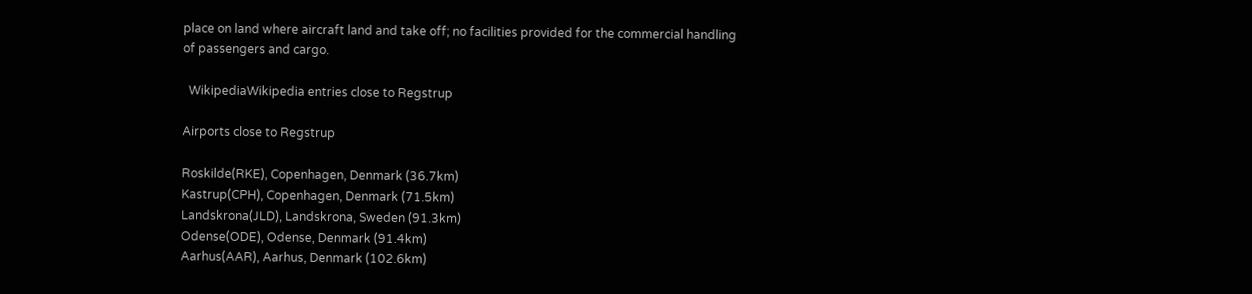place on land where aircraft land and take off; no facilities provided for the commercial handling of passengers and cargo.

  WikipediaWikipedia entries close to Regstrup

Airports close to Regstrup

Roskilde(RKE), Copenhagen, Denmark (36.7km)
Kastrup(CPH), Copenhagen, Denmark (71.5km)
Landskrona(JLD), Landskrona, Sweden (91.3km)
Odense(ODE), Odense, Denmark (91.4km)
Aarhus(AAR), Aarhus, Denmark (102.6km)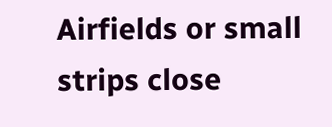Airfields or small strips close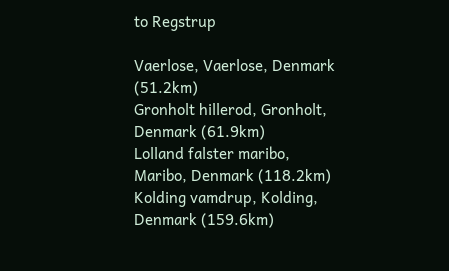to Regstrup

Vaerlose, Vaerlose, Denmark (51.2km)
Gronholt hillerod, Gronholt, Denmark (61.9km)
Lolland falster maribo, Maribo, Denmark (118.2km)
Kolding vamdrup, Kolding, Denmark (159.6km)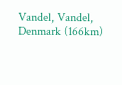Vandel, Vandel, Denmark (166km)